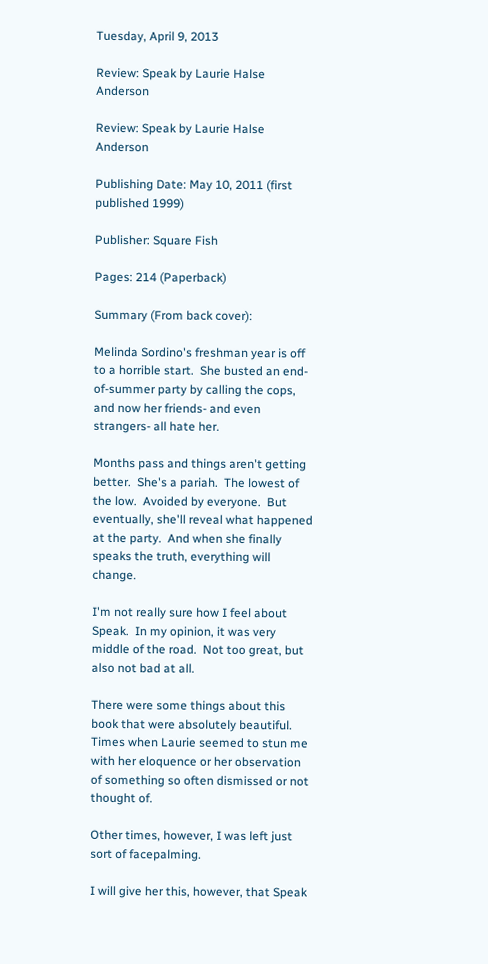Tuesday, April 9, 2013

Review: Speak by Laurie Halse Anderson

Review: Speak by Laurie Halse Anderson

Publishing Date: May 10, 2011 (first published 1999)

Publisher: Square Fish

Pages: 214 (Paperback)

Summary (From back cover):

Melinda Sordino's freshman year is off to a horrible start.  She busted an end-of-summer party by calling the cops, and now her friends- and even strangers- all hate her.

Months pass and things aren't getting better.  She's a pariah.  The lowest of the low.  Avoided by everyone.  But eventually, she'll reveal what happened at the party.  And when she finally speaks the truth, everything will change.

I'm not really sure how I feel about Speak.  In my opinion, it was very middle of the road.  Not too great, but also not bad at all.

There were some things about this book that were absolutely beautiful.  Times when Laurie seemed to stun me with her eloquence or her observation of something so often dismissed or not thought of.

Other times, however, I was left just sort of facepalming.

I will give her this, however, that Speak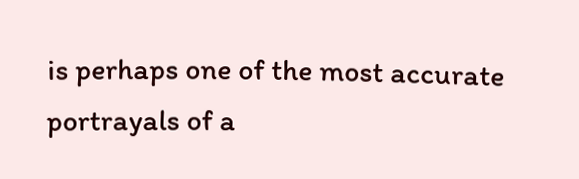is perhaps one of the most accurate portrayals of a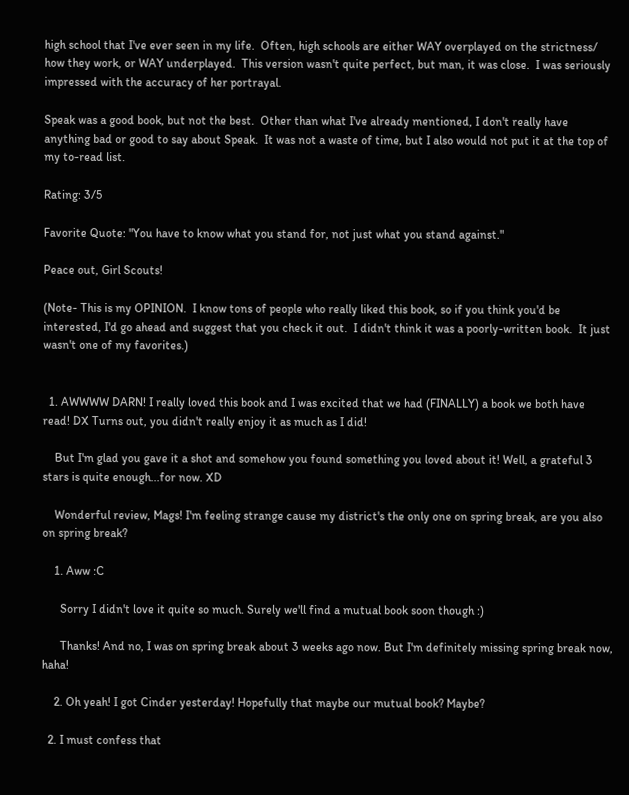high school that I've ever seen in my life.  Often, high schools are either WAY overplayed on the strictness/ how they work, or WAY underplayed.  This version wasn't quite perfect, but man, it was close.  I was seriously impressed with the accuracy of her portrayal.

Speak was a good book, but not the best.  Other than what I've already mentioned, I don't really have anything bad or good to say about Speak.  It was not a waste of time, but I also would not put it at the top of my to-read list.

Rating: 3/5

Favorite Quote: "You have to know what you stand for, not just what you stand against."

Peace out, Girl Scouts!

(Note- This is my OPINION.  I know tons of people who really liked this book, so if you think you'd be interested, I'd go ahead and suggest that you check it out.  I didn't think it was a poorly-written book.  It just wasn't one of my favorites.)


  1. AWWWW DARN! I really loved this book and I was excited that we had (FINALLY) a book we both have read! DX Turns out, you didn't really enjoy it as much as I did!

    But I'm glad you gave it a shot and somehow you found something you loved about it! Well, a grateful 3 stars is quite enough...for now. XD

    Wonderful review, Mags! I'm feeling strange cause my district's the only one on spring break, are you also on spring break?

    1. Aww :C

      Sorry I didn't love it quite so much. Surely we'll find a mutual book soon though :)

      Thanks! And no, I was on spring break about 3 weeks ago now. But I'm definitely missing spring break now, haha!

    2. Oh yeah! I got Cinder yesterday! Hopefully that maybe our mutual book? Maybe?

  2. I must confess that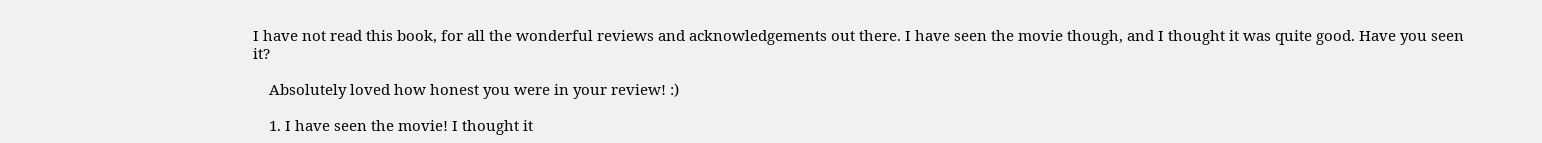I have not read this book, for all the wonderful reviews and acknowledgements out there. I have seen the movie though, and I thought it was quite good. Have you seen it?

    Absolutely loved how honest you were in your review! :)

    1. I have seen the movie! I thought it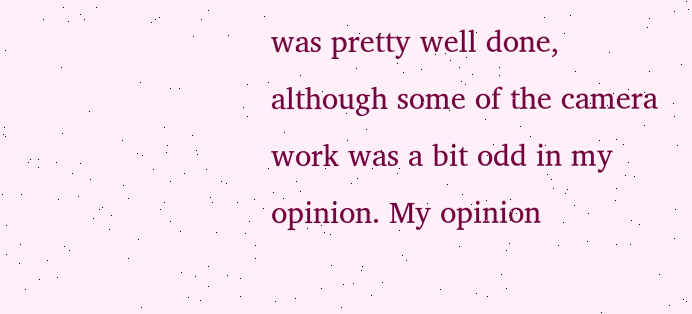was pretty well done, although some of the camera work was a bit odd in my opinion. My opinion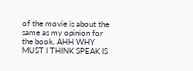of the movie is about the same as my opinion for the book. AHH WHY MUST I THINK SPEAK IS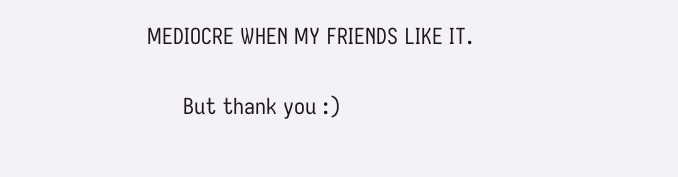MEDIOCRE WHEN MY FRIENDS LIKE IT.

      But thank you :)